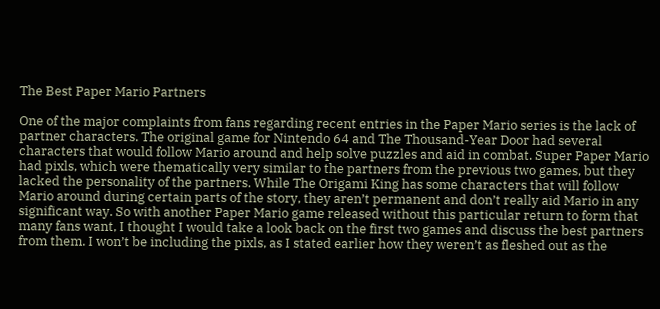The Best Paper Mario Partners

One of the major complaints from fans regarding recent entries in the Paper Mario series is the lack of partner characters. The original game for Nintendo 64 and The Thousand-Year Door had several characters that would follow Mario around and help solve puzzles and aid in combat. Super Paper Mario had pixls, which were thematically very similar to the partners from the previous two games, but they lacked the personality of the partners. While The Origami King has some characters that will follow Mario around during certain parts of the story, they aren’t permanent and don’t really aid Mario in any significant way. So with another Paper Mario game released without this particular return to form that many fans want, I thought I would take a look back on the first two games and discuss the best partners from them. I won’t be including the pixls, as I stated earlier how they weren’t as fleshed out as the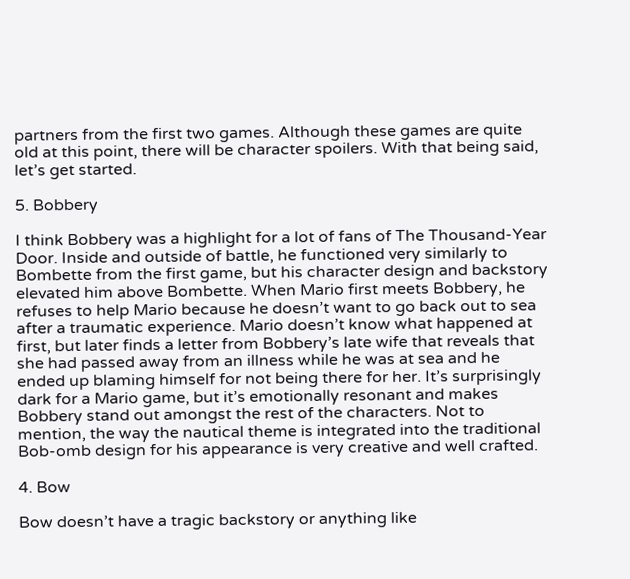partners from the first two games. Although these games are quite old at this point, there will be character spoilers. With that being said, let’s get started.

5. Bobbery

I think Bobbery was a highlight for a lot of fans of The Thousand-Year Door. Inside and outside of battle, he functioned very similarly to Bombette from the first game, but his character design and backstory elevated him above Bombette. When Mario first meets Bobbery, he refuses to help Mario because he doesn’t want to go back out to sea after a traumatic experience. Mario doesn’t know what happened at first, but later finds a letter from Bobbery’s late wife that reveals that she had passed away from an illness while he was at sea and he ended up blaming himself for not being there for her. It’s surprisingly dark for a Mario game, but it’s emotionally resonant and makes Bobbery stand out amongst the rest of the characters. Not to mention, the way the nautical theme is integrated into the traditional Bob-omb design for his appearance is very creative and well crafted.

4. Bow

Bow doesn’t have a tragic backstory or anything like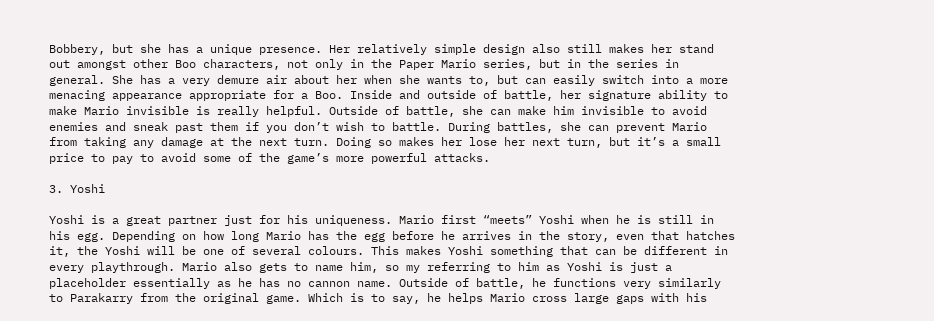Bobbery, but she has a unique presence. Her relatively simple design also still makes her stand out amongst other Boo characters, not only in the Paper Mario series, but in the series in general. She has a very demure air about her when she wants to, but can easily switch into a more menacing appearance appropriate for a Boo. Inside and outside of battle, her signature ability to make Mario invisible is really helpful. Outside of battle, she can make him invisible to avoid enemies and sneak past them if you don’t wish to battle. During battles, she can prevent Mario from taking any damage at the next turn. Doing so makes her lose her next turn, but it’s a small price to pay to avoid some of the game’s more powerful attacks.

3. Yoshi

Yoshi is a great partner just for his uniqueness. Mario first “meets” Yoshi when he is still in his egg. Depending on how long Mario has the egg before he arrives in the story, even that hatches it, the Yoshi will be one of several colours. This makes Yoshi something that can be different in every playthrough. Mario also gets to name him, so my referring to him as Yoshi is just a placeholder essentially as he has no cannon name. Outside of battle, he functions very similarly to Parakarry from the original game. Which is to say, he helps Mario cross large gaps with his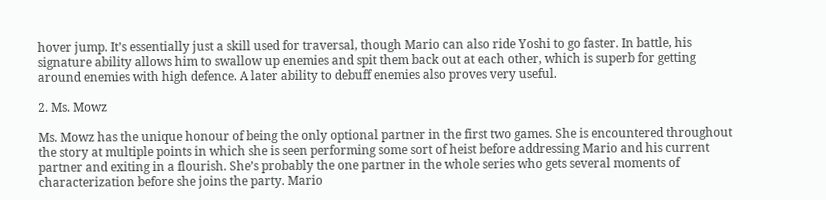hover jump. It’s essentially just a skill used for traversal, though Mario can also ride Yoshi to go faster. In battle, his signature ability allows him to swallow up enemies and spit them back out at each other, which is superb for getting around enemies with high defence. A later ability to debuff enemies also proves very useful.

2. Ms. Mowz

Ms. Mowz has the unique honour of being the only optional partner in the first two games. She is encountered throughout the story at multiple points in which she is seen performing some sort of heist before addressing Mario and his current partner and exiting in a flourish. She’s probably the one partner in the whole series who gets several moments of characterization before she joins the party. Mario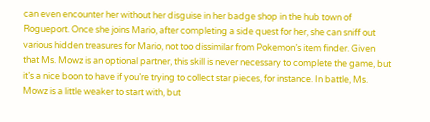can even encounter her without her disguise in her badge shop in the hub town of Rogueport. Once she joins Mario, after completing a side quest for her, she can sniff out various hidden treasures for Mario, not too dissimilar from Pokemon’s item finder. Given that Ms. Mowz is an optional partner, this skill is never necessary to complete the game, but it’s a nice boon to have if you’re trying to collect star pieces, for instance. In battle, Ms. Mowz is a little weaker to start with, but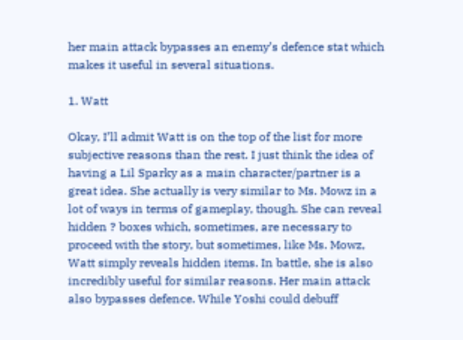her main attack bypasses an enemy’s defence stat which makes it useful in several situations.

1. Watt

Okay, I’ll admit Watt is on the top of the list for more subjective reasons than the rest. I just think the idea of having a Lil Sparky as a main character/partner is a great idea. She actually is very similar to Ms. Mowz in a lot of ways in terms of gameplay, though. She can reveal hidden ? boxes which, sometimes, are necessary to proceed with the story, but sometimes, like Ms. Mowz, Watt simply reveals hidden items. In battle, she is also incredibly useful for similar reasons. Her main attack also bypasses defence. While Yoshi could debuff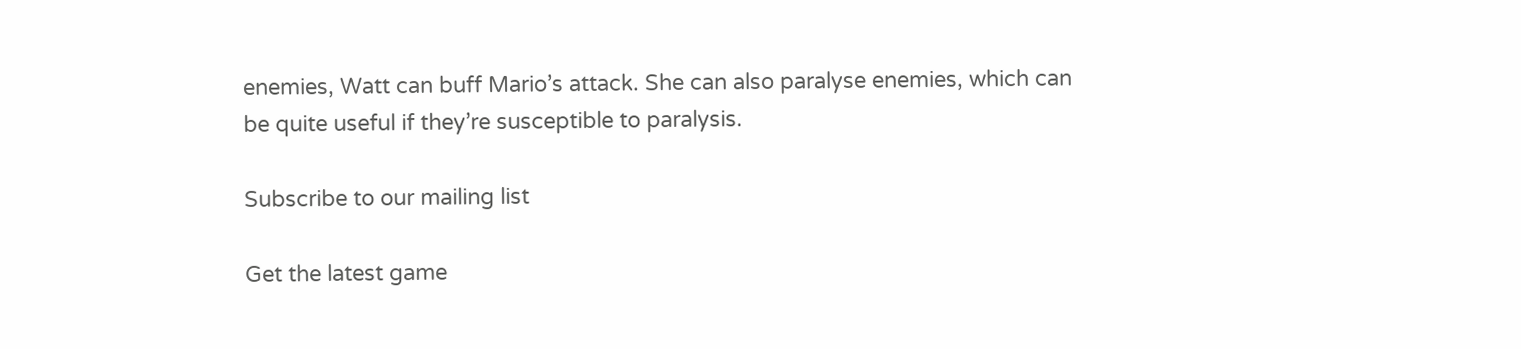enemies, Watt can buff Mario’s attack. She can also paralyse enemies, which can be quite useful if they’re susceptible to paralysis.

Subscribe to our mailing list

Get the latest game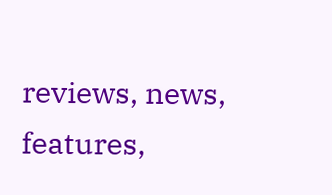reviews, news, features,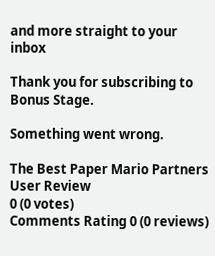and more straight to your inbox

Thank you for subscribing to Bonus Stage.

Something went wrong.

The Best Paper Mario Partners
User Review
0 (0 votes)
Comments Rating 0 (0 reviews)